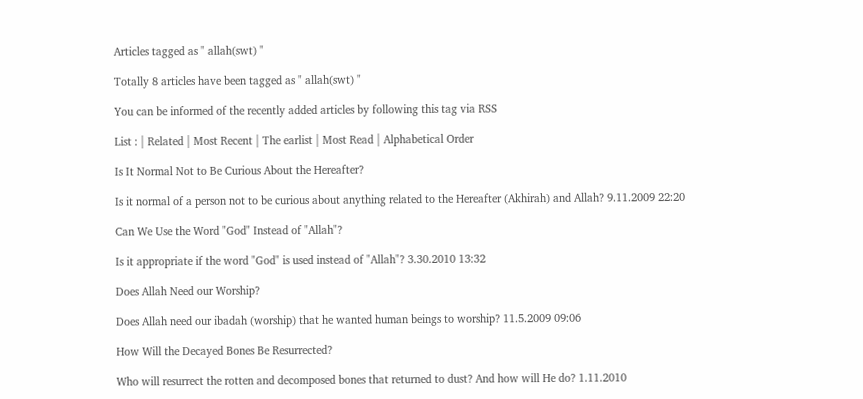Articles tagged as " allah(swt) "

Totally 8 articles have been tagged as " allah(swt) "

You can be informed of the recently added articles by following this tag via RSS

List : | Related | Most Recent | The earlist | Most Read | Alphabetical Order

Is It Normal Not to Be Curious About the Hereafter?

Is it normal of a person not to be curious about anything related to the Hereafter (Akhirah) and Allah? 9.11.2009 22:20

Can We Use the Word "God" Instead of "Allah"?

Is it appropriate if the word "God" is used instead of "Allah"? 3.30.2010 13:32

Does Allah Need our Worship?

Does Allah need our ibadah (worship) that he wanted human beings to worship? 11.5.2009 09:06

How Will the Decayed Bones Be Resurrected?

Who will resurrect the rotten and decomposed bones that returned to dust? And how will He do? 1.11.2010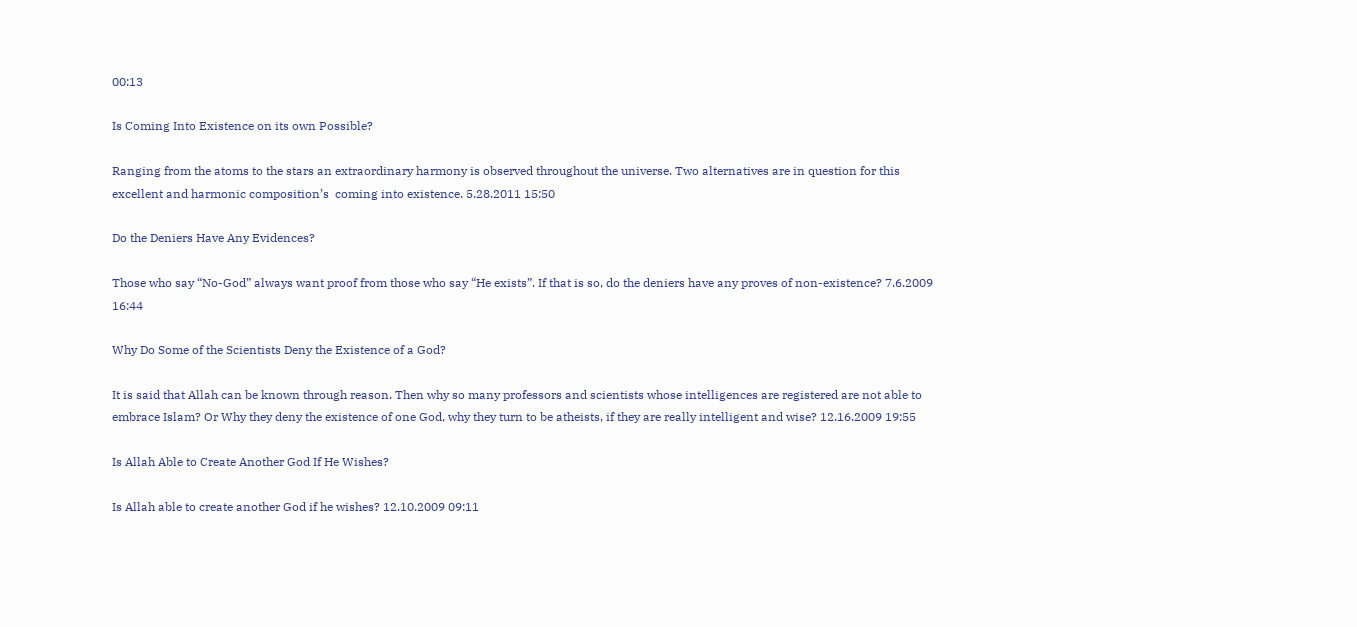00:13

Is Coming Into Existence on its own Possible?

Ranging from the atoms to the stars an extraordinary harmony is observed throughout the universe. Two alternatives are in question for this excellent and harmonic composition’s  coming into existence. 5.28.2011 15:50

Do the Deniers Have Any Evidences?

Those who say “No-God” always want proof from those who say “He exists”. If that is so, do the deniers have any proves of non-existence? 7.6.2009 16:44

Why Do Some of the Scientists Deny the Existence of a God?

It is said that Allah can be known through reason. Then why so many professors and scientists whose intelligences are registered are not able to embrace Islam? Or Why they deny the existence of one God, why they turn to be atheists, if they are really intelligent and wise? 12.16.2009 19:55

Is Allah Able to Create Another God If He Wishes?

Is Allah able to create another God if he wishes? 12.10.2009 09:11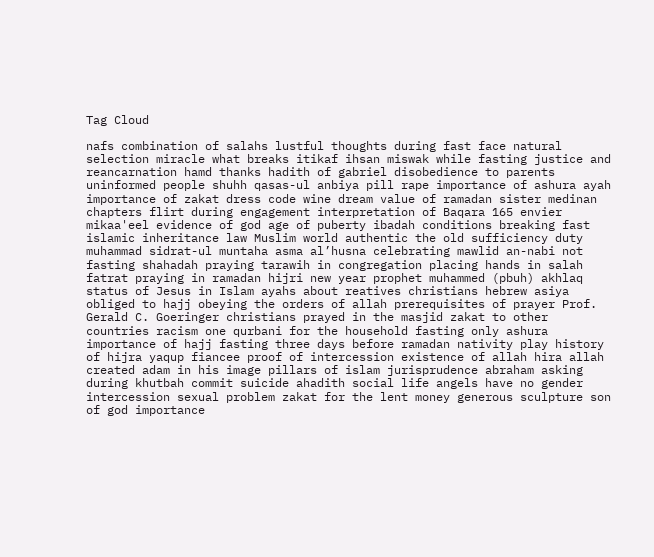Tag Cloud

nafs combination of salahs lustful thoughts during fast face natural selection miracle what breaks itikaf ihsan miswak while fasting justice and reancarnation hamd thanks hadith of gabriel disobedience to parents uninformed people shuhh qasas-ul anbiya pill rape importance of ashura ayah importance of zakat dress code wine dream value of ramadan sister medinan chapters flirt during engagement interpretation of Baqara 165 envier mikaa'eel evidence of god age of puberty ibadah conditions breaking fast islamic inheritance law Muslim world authentic the old sufficiency duty muhammad sidrat-ul muntaha asma al’husna celebrating mawlid an-nabi not fasting shahadah praying tarawih in congregation placing hands in salah fatrat praying in ramadan hijri new year prophet muhammed (pbuh) akhlaq status of Jesus in Islam ayahs about reatives christians hebrew asiya obliged to hajj obeying the orders of allah prerequisites of prayer Prof. Gerald C. Goeringer christians prayed in the masjid zakat to other countries racism one qurbani for the household fasting only ashura importance of hajj fasting three days before ramadan nativity play history of hijra yaqup fiancee proof of intercession existence of allah hira allah created adam in his image pillars of islam jurisprudence abraham asking during khutbah commit suicide ahadith social life angels have no gender intercession sexual problem zakat for the lent money generous sculpture son of god importance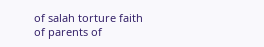of salah torture faith of parents of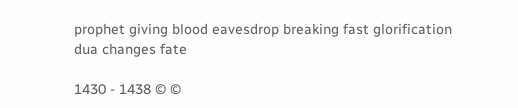prophet giving blood eavesdrop breaking fast glorification dua changes fate

1430 - 1438 © ©